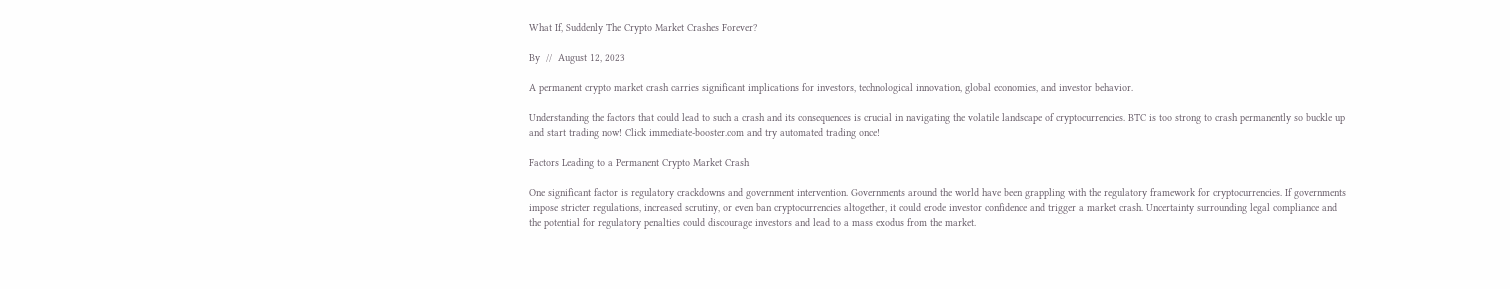What If, Suddenly The Crypto Market Crashes Forever?

By  //  August 12, 2023

A permanent crypto market crash carries significant implications for investors, technological innovation, global economies, and investor behavior.

Understanding the factors that could lead to such a crash and its consequences is crucial in navigating the volatile landscape of cryptocurrencies. BTC is too strong to crash permanently so buckle up and start trading now! Click immediate-booster.com and try automated trading once!

Factors Leading to a Permanent Crypto Market Crash

One significant factor is regulatory crackdowns and government intervention. Governments around the world have been grappling with the regulatory framework for cryptocurrencies. If governments impose stricter regulations, increased scrutiny, or even ban cryptocurrencies altogether, it could erode investor confidence and trigger a market crash. Uncertainty surrounding legal compliance and the potential for regulatory penalties could discourage investors and lead to a mass exodus from the market.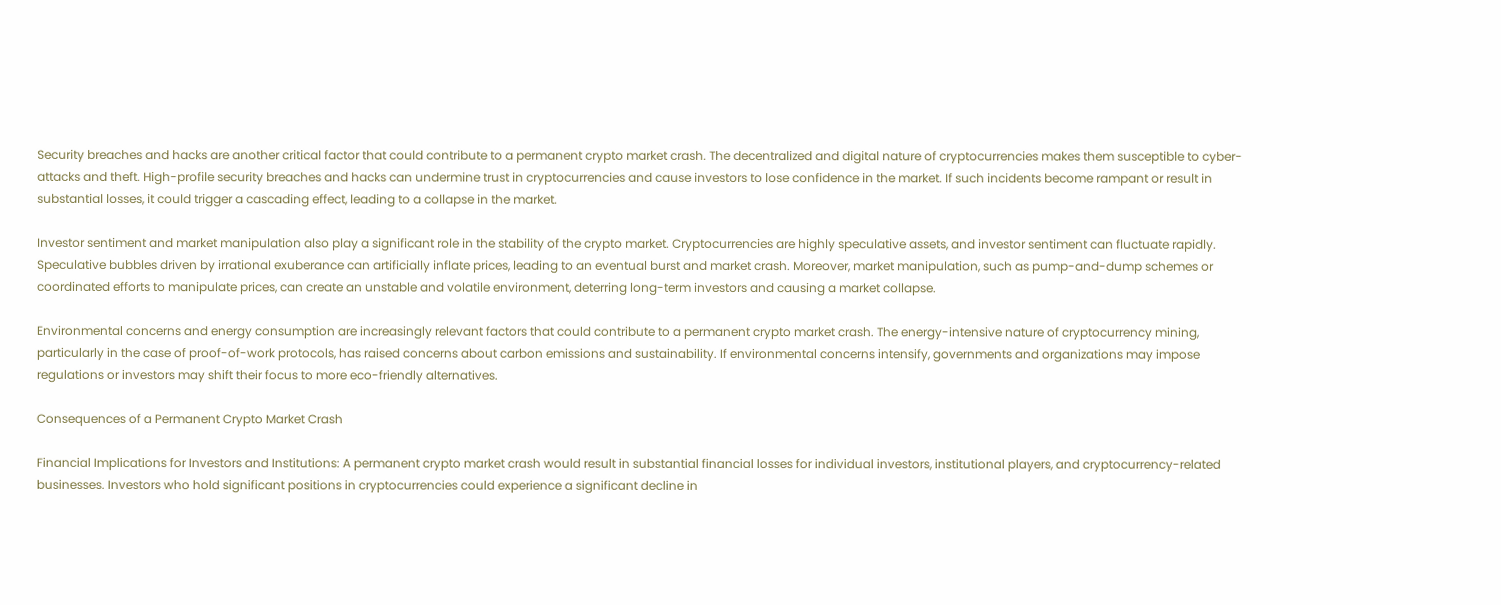Security breaches and hacks are another critical factor that could contribute to a permanent crypto market crash. The decentralized and digital nature of cryptocurrencies makes them susceptible to cyber-attacks and theft. High-profile security breaches and hacks can undermine trust in cryptocurrencies and cause investors to lose confidence in the market. If such incidents become rampant or result in substantial losses, it could trigger a cascading effect, leading to a collapse in the market.

Investor sentiment and market manipulation also play a significant role in the stability of the crypto market. Cryptocurrencies are highly speculative assets, and investor sentiment can fluctuate rapidly. Speculative bubbles driven by irrational exuberance can artificially inflate prices, leading to an eventual burst and market crash. Moreover, market manipulation, such as pump-and-dump schemes or coordinated efforts to manipulate prices, can create an unstable and volatile environment, deterring long-term investors and causing a market collapse.

Environmental concerns and energy consumption are increasingly relevant factors that could contribute to a permanent crypto market crash. The energy-intensive nature of cryptocurrency mining, particularly in the case of proof-of-work protocols, has raised concerns about carbon emissions and sustainability. If environmental concerns intensify, governments and organizations may impose regulations or investors may shift their focus to more eco-friendly alternatives.

Consequences of a Permanent Crypto Market Crash

Financial Implications for Investors and Institutions: A permanent crypto market crash would result in substantial financial losses for individual investors, institutional players, and cryptocurrency-related businesses. Investors who hold significant positions in cryptocurrencies could experience a significant decline in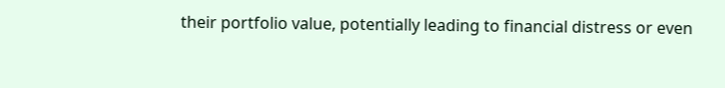their portfolio value, potentially leading to financial distress or even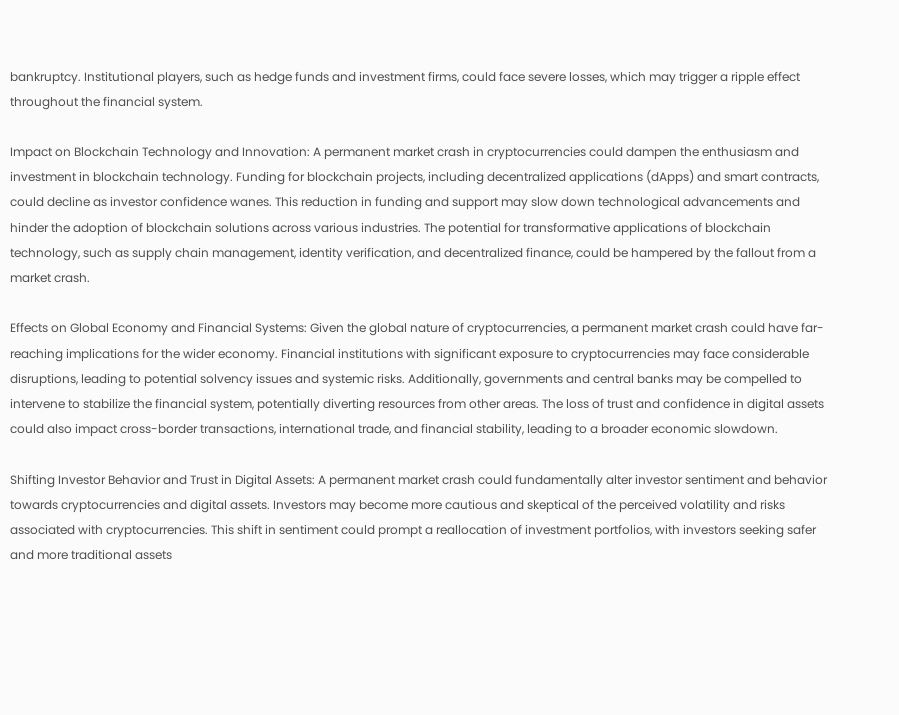bankruptcy. Institutional players, such as hedge funds and investment firms, could face severe losses, which may trigger a ripple effect throughout the financial system.

Impact on Blockchain Technology and Innovation: A permanent market crash in cryptocurrencies could dampen the enthusiasm and investment in blockchain technology. Funding for blockchain projects, including decentralized applications (dApps) and smart contracts, could decline as investor confidence wanes. This reduction in funding and support may slow down technological advancements and hinder the adoption of blockchain solutions across various industries. The potential for transformative applications of blockchain technology, such as supply chain management, identity verification, and decentralized finance, could be hampered by the fallout from a market crash.

Effects on Global Economy and Financial Systems: Given the global nature of cryptocurrencies, a permanent market crash could have far-reaching implications for the wider economy. Financial institutions with significant exposure to cryptocurrencies may face considerable disruptions, leading to potential solvency issues and systemic risks. Additionally, governments and central banks may be compelled to intervene to stabilize the financial system, potentially diverting resources from other areas. The loss of trust and confidence in digital assets could also impact cross-border transactions, international trade, and financial stability, leading to a broader economic slowdown.

Shifting Investor Behavior and Trust in Digital Assets: A permanent market crash could fundamentally alter investor sentiment and behavior towards cryptocurrencies and digital assets. Investors may become more cautious and skeptical of the perceived volatility and risks associated with cryptocurrencies. This shift in sentiment could prompt a reallocation of investment portfolios, with investors seeking safer and more traditional assets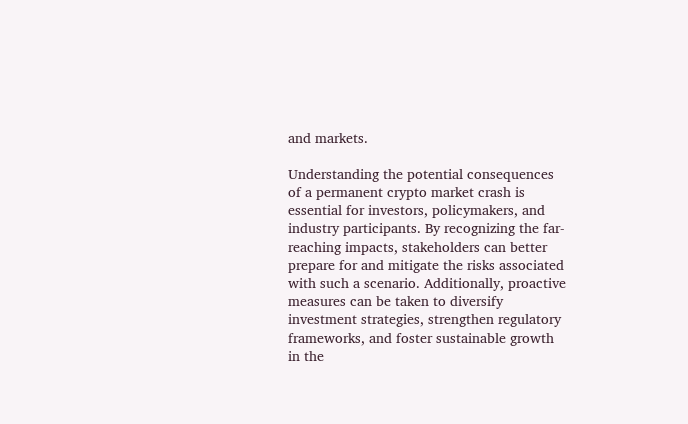and markets.

Understanding the potential consequences of a permanent crypto market crash is essential for investors, policymakers, and industry participants. By recognizing the far-reaching impacts, stakeholders can better prepare for and mitigate the risks associated with such a scenario. Additionally, proactive measures can be taken to diversify investment strategies, strengthen regulatory frameworks, and foster sustainable growth in the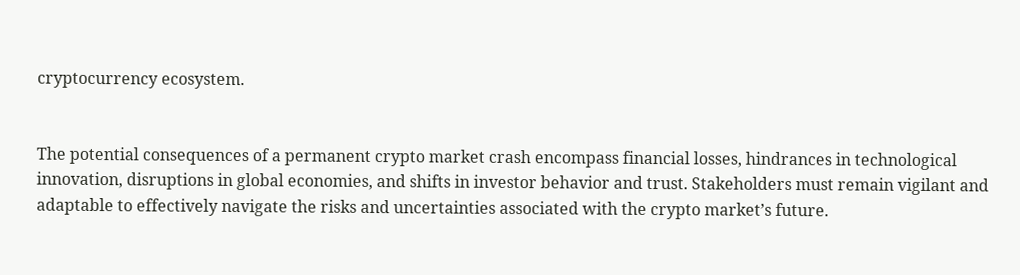cryptocurrency ecosystem.


The potential consequences of a permanent crypto market crash encompass financial losses, hindrances in technological innovation, disruptions in global economies, and shifts in investor behavior and trust. Stakeholders must remain vigilant and adaptable to effectively navigate the risks and uncertainties associated with the crypto market’s future.